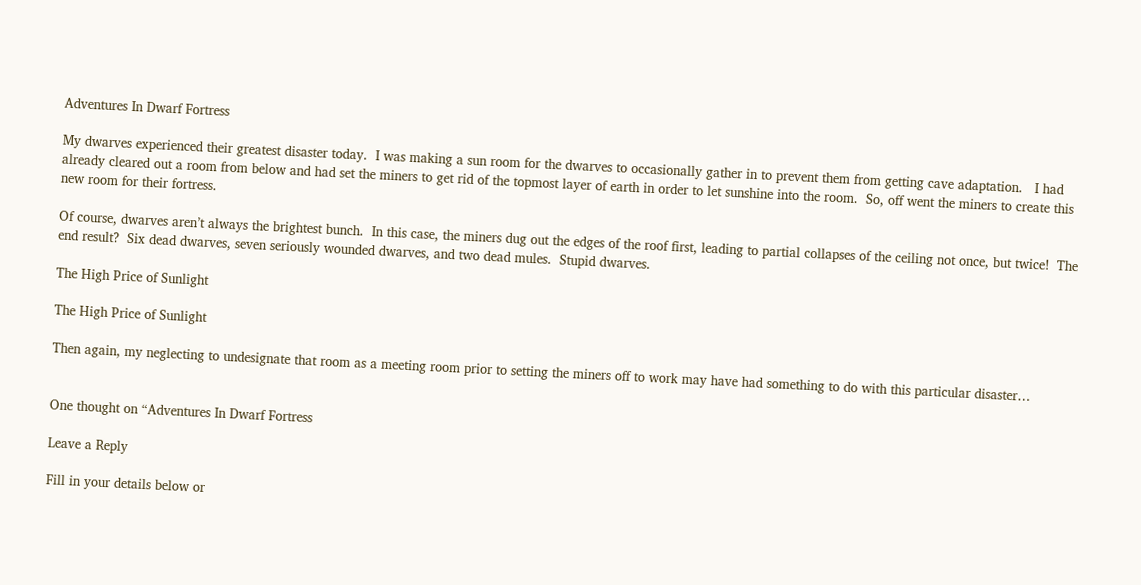Adventures In Dwarf Fortress

My dwarves experienced their greatest disaster today.  I was making a sun room for the dwarves to occasionally gather in to prevent them from getting cave adaptation.   I had already cleared out a room from below and had set the miners to get rid of the topmost layer of earth in order to let sunshine into the room.  So, off went the miners to create this new room for their fortress.

Of course, dwarves aren’t always the brightest bunch.  In this case, the miners dug out the edges of the roof first, leading to partial collapses of the ceiling not once, but twice!  The end result?  Six dead dwarves, seven seriously wounded dwarves, and two dead mules.  Stupid dwarves.

The High Price of Sunlight

The High Price of Sunlight

Then again, my neglecting to undesignate that room as a meeting room prior to setting the miners off to work may have had something to do with this particular disaster…


One thought on “Adventures In Dwarf Fortress

Leave a Reply

Fill in your details below or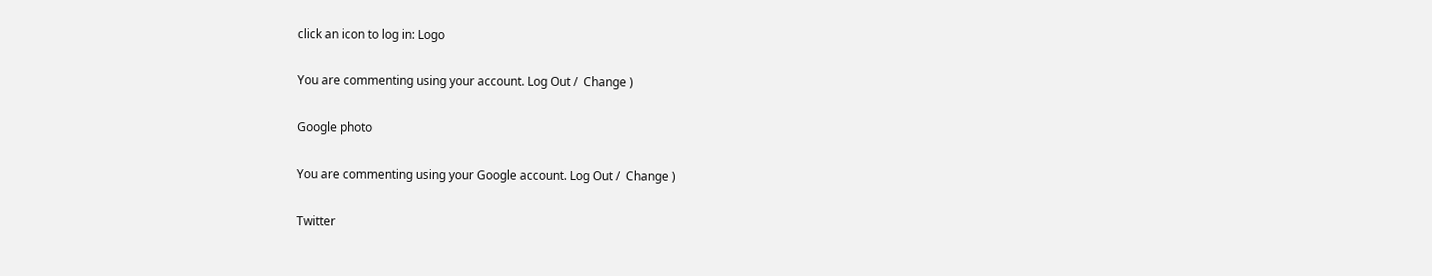click an icon to log in: Logo

You are commenting using your account. Log Out /  Change )

Google photo

You are commenting using your Google account. Log Out /  Change )

Twitter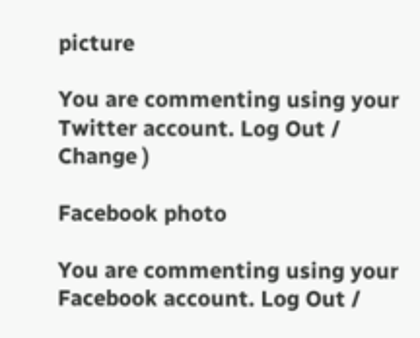picture

You are commenting using your Twitter account. Log Out /  Change )

Facebook photo

You are commenting using your Facebook account. Log Out /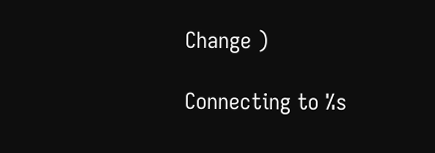Change )

Connecting to %s